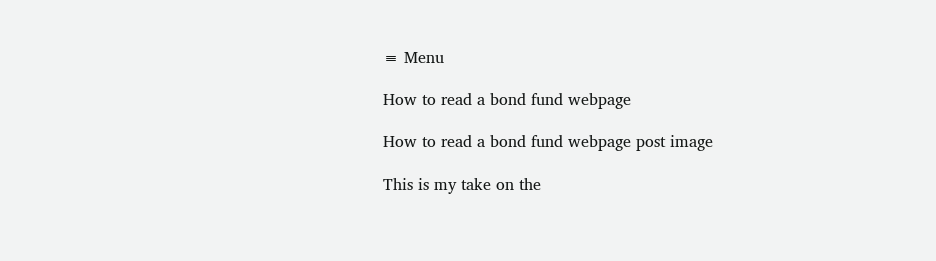≡ Menu

How to read a bond fund webpage

How to read a bond fund webpage post image

This is my take on the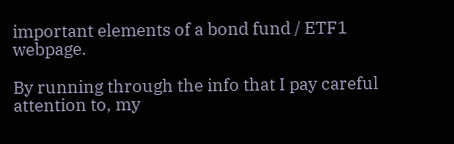important elements of a bond fund / ETF1 webpage.

By running through the info that I pay careful attention to, my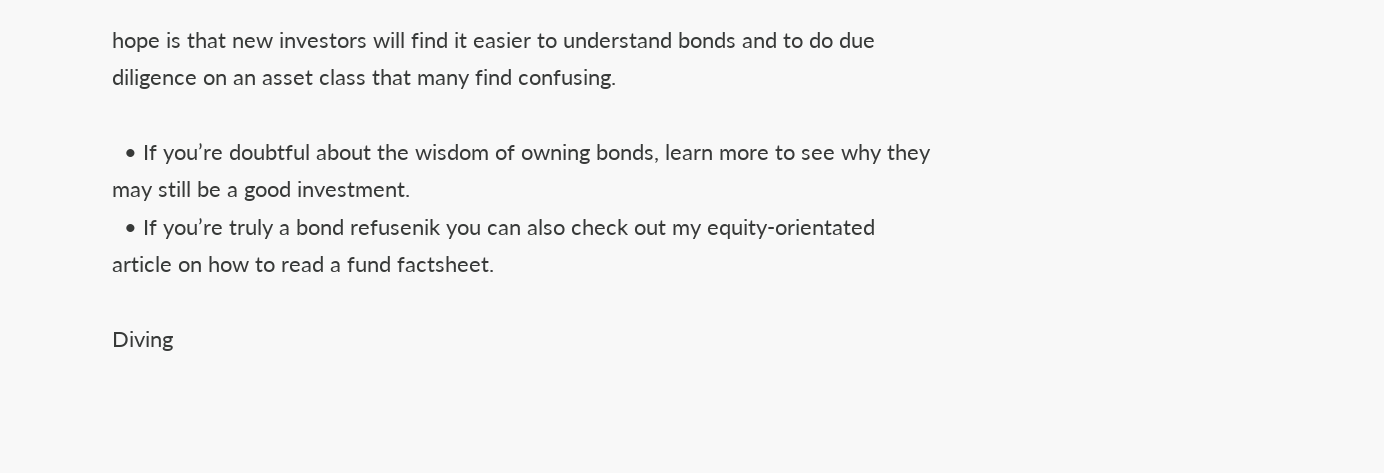hope is that new investors will find it easier to understand bonds and to do due diligence on an asset class that many find confusing.

  • If you’re doubtful about the wisdom of owning bonds, learn more to see why they may still be a good investment.
  • If you’re truly a bond refusenik you can also check out my equity-orientated article on how to read a fund factsheet.

Diving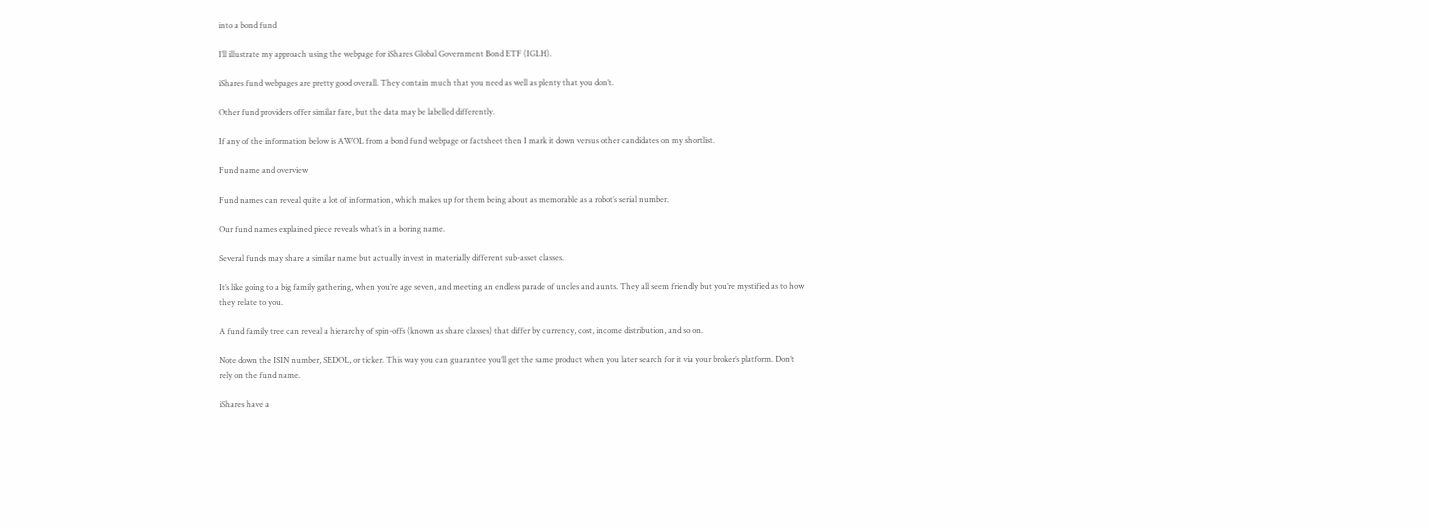into a bond fund

I’ll illustrate my approach using the webpage for iShares Global Government Bond ETF (IGLH).

iShares fund webpages are pretty good overall. They contain much that you need as well as plenty that you don’t.

Other fund providers offer similar fare, but the data may be labelled differently.

If any of the information below is AWOL from a bond fund webpage or factsheet then I mark it down versus other candidates on my shortlist.

Fund name and overview

Fund names can reveal quite a lot of information, which makes up for them being about as memorable as a robot’s serial number.

Our fund names explained piece reveals what’s in a boring name.

Several funds may share a similar name but actually invest in materially different sub-asset classes.

It’s like going to a big family gathering, when you’re age seven, and meeting an endless parade of uncles and aunts. They all seem friendly but you’re mystified as to how they relate to you.

A fund family tree can reveal a hierarchy of spin-offs (known as share classes) that differ by currency, cost, income distribution, and so on.

Note down the ISIN number, SEDOL, or ticker. This way you can guarantee you’ll get the same product when you later search for it via your broker’s platform. Don’t rely on the fund name.

iShares have a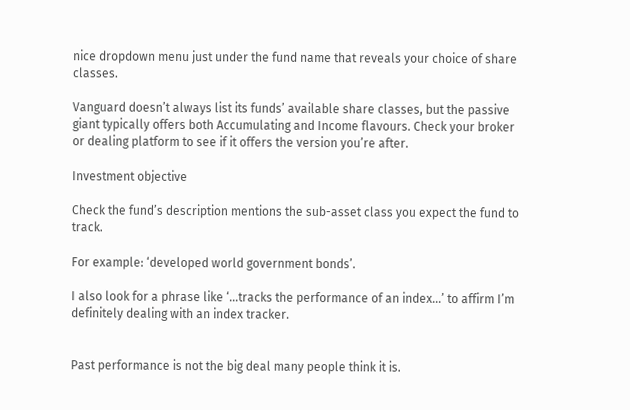nice dropdown menu just under the fund name that reveals your choice of share classes.

Vanguard doesn’t always list its funds’ available share classes, but the passive giant typically offers both Accumulating and Income flavours. Check your broker or dealing platform to see if it offers the version you’re after.

Investment objective

Check the fund’s description mentions the sub-asset class you expect the fund to track.

For example: ‘developed world government bonds’.

I also look for a phrase like ‘…tracks the performance of an index…’ to affirm I’m definitely dealing with an index tracker.


Past performance is not the big deal many people think it is.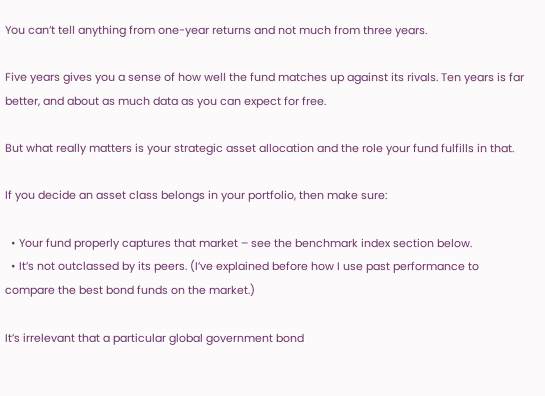You can’t tell anything from one-year returns and not much from three years.

Five years gives you a sense of how well the fund matches up against its rivals. Ten years is far better, and about as much data as you can expect for free.

But what really matters is your strategic asset allocation and the role your fund fulfills in that.

If you decide an asset class belongs in your portfolio, then make sure:

  • Your fund properly captures that market – see the benchmark index section below.
  • It’s not outclassed by its peers. (I’ve explained before how I use past performance to compare the best bond funds on the market.)

It’s irrelevant that a particular global government bond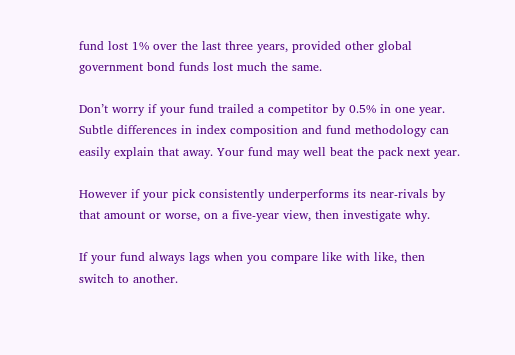fund lost 1% over the last three years, provided other global government bond funds lost much the same.

Don’t worry if your fund trailed a competitor by 0.5% in one year. Subtle differences in index composition and fund methodology can easily explain that away. Your fund may well beat the pack next year.

However if your pick consistently underperforms its near-rivals by that amount or worse, on a five-year view, then investigate why.

If your fund always lags when you compare like with like, then switch to another.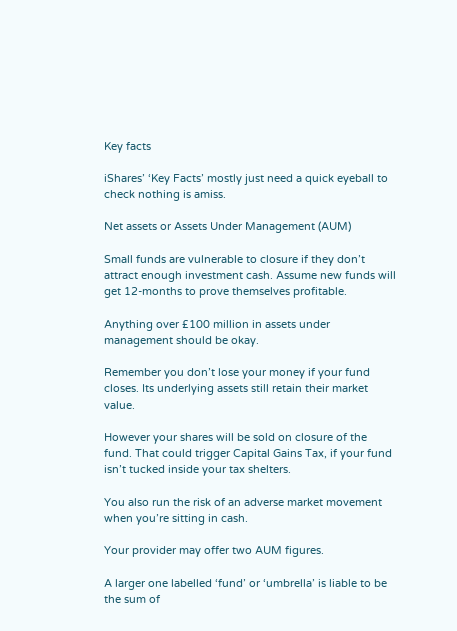Key facts

iShares’ ‘Key Facts’ mostly just need a quick eyeball to check nothing is amiss.

Net assets or Assets Under Management (AUM)

Small funds are vulnerable to closure if they don’t attract enough investment cash. Assume new funds will get 12-months to prove themselves profitable.

Anything over £100 million in assets under management should be okay.

Remember you don’t lose your money if your fund closes. Its underlying assets still retain their market value.

However your shares will be sold on closure of the fund. That could trigger Capital Gains Tax, if your fund isn’t tucked inside your tax shelters.

You also run the risk of an adverse market movement when you’re sitting in cash.

Your provider may offer two AUM figures.

A larger one labelled ‘fund’ or ‘umbrella’ is liable to be the sum of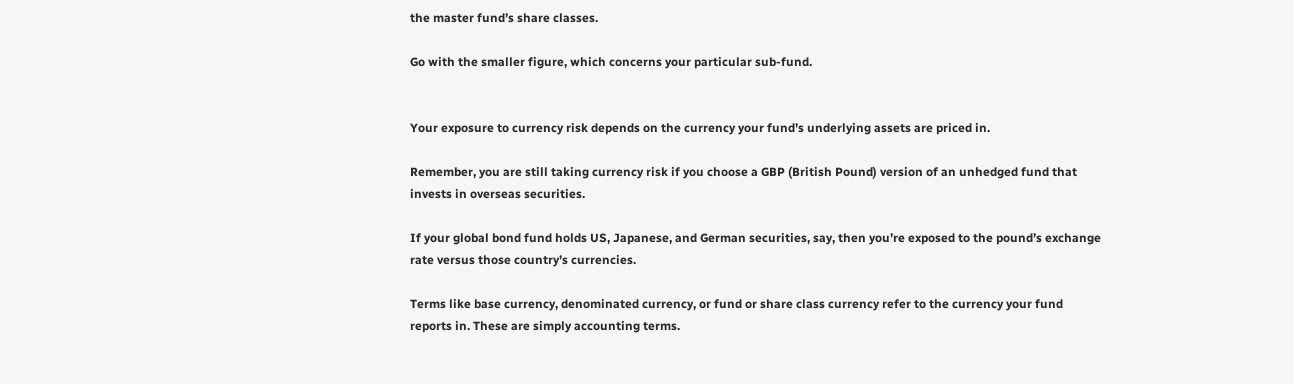the master fund’s share classes.

Go with the smaller figure, which concerns your particular sub-fund.


Your exposure to currency risk depends on the currency your fund’s underlying assets are priced in.

Remember, you are still taking currency risk if you choose a GBP (British Pound) version of an unhedged fund that invests in overseas securities.

If your global bond fund holds US, Japanese, and German securities, say, then you’re exposed to the pound’s exchange rate versus those country’s currencies.

Terms like base currency, denominated currency, or fund or share class currency refer to the currency your fund reports in. These are simply accounting terms.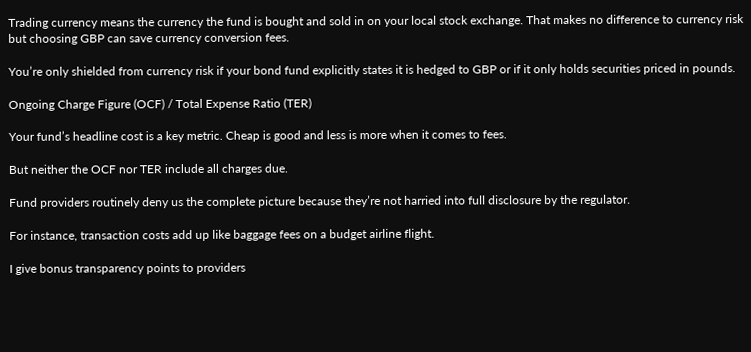Trading currency means the currency the fund is bought and sold in on your local stock exchange. That makes no difference to currency risk but choosing GBP can save currency conversion fees.

You’re only shielded from currency risk if your bond fund explicitly states it is hedged to GBP or if it only holds securities priced in pounds.

Ongoing Charge Figure (OCF) / Total Expense Ratio (TER)

Your fund’s headline cost is a key metric. Cheap is good and less is more when it comes to fees.

But neither the OCF nor TER include all charges due.

Fund providers routinely deny us the complete picture because they’re not harried into full disclosure by the regulator.

For instance, transaction costs add up like baggage fees on a budget airline flight.

I give bonus transparency points to providers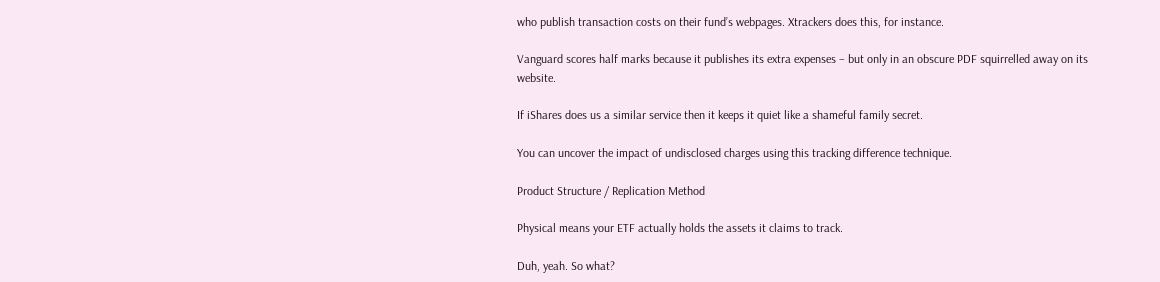who publish transaction costs on their fund’s webpages. Xtrackers does this, for instance.

Vanguard scores half marks because it publishes its extra expenses – but only in an obscure PDF squirrelled away on its website.

If iShares does us a similar service then it keeps it quiet like a shameful family secret.

You can uncover the impact of undisclosed charges using this tracking difference technique.

Product Structure / Replication Method

Physical means your ETF actually holds the assets it claims to track.

Duh, yeah. So what?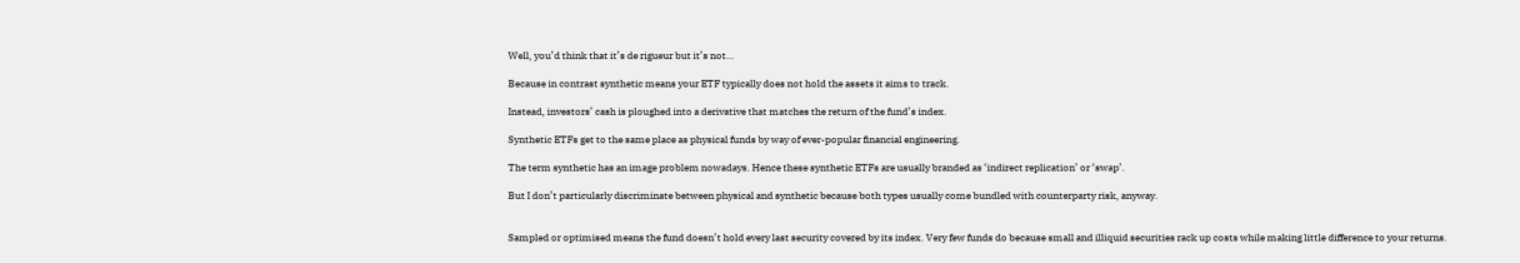Well, you’d think that it’s de rigueur but it’s not…

Because in contrast synthetic means your ETF typically does not hold the assets it aims to track.

Instead, investors’ cash is ploughed into a derivative that matches the return of the fund’s index.

Synthetic ETFs get to the same place as physical funds by way of ever-popular financial engineering.

The term synthetic has an image problem nowadays. Hence these synthetic ETFs are usually branded as ‘indirect replication’ or ‘swap’.

But I don’t particularly discriminate between physical and synthetic because both types usually come bundled with counterparty risk, anyway.


Sampled or optimised means the fund doesn’t hold every last security covered by its index. Very few funds do because small and illiquid securities rack up costs while making little difference to your returns.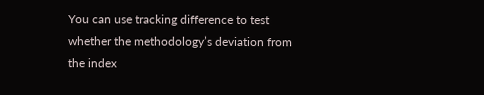You can use tracking difference to test whether the methodology’s deviation from the index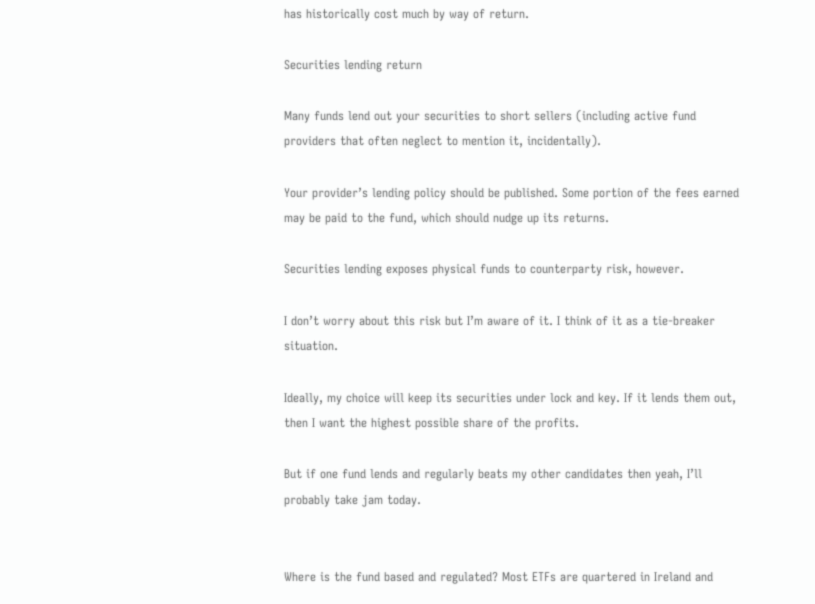has historically cost much by way of return.

Securities lending return

Many funds lend out your securities to short sellers (including active fund providers that often neglect to mention it, incidentally).

Your provider’s lending policy should be published. Some portion of the fees earned may be paid to the fund, which should nudge up its returns.

Securities lending exposes physical funds to counterparty risk, however.

I don’t worry about this risk but I’m aware of it. I think of it as a tie-breaker situation.

Ideally, my choice will keep its securities under lock and key. If it lends them out, then I want the highest possible share of the profits.

But if one fund lends and regularly beats my other candidates then yeah, I’ll probably take jam today.


Where is the fund based and regulated? Most ETFs are quartered in Ireland and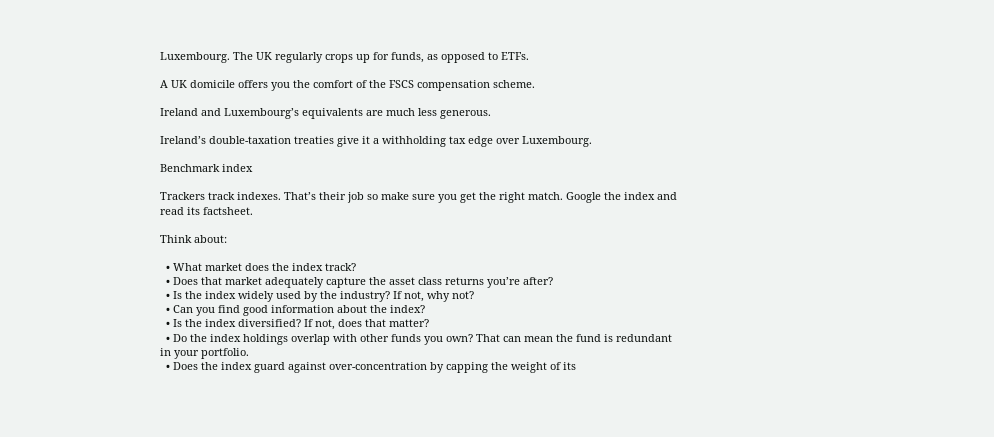Luxembourg. The UK regularly crops up for funds, as opposed to ETFs.

A UK domicile offers you the comfort of the FSCS compensation scheme.

Ireland and Luxembourg’s equivalents are much less generous.

Ireland’s double-taxation treaties give it a withholding tax edge over Luxembourg.

Benchmark index

Trackers track indexes. That’s their job so make sure you get the right match. Google the index and read its factsheet.

Think about:

  • What market does the index track?
  • Does that market adequately capture the asset class returns you’re after?
  • Is the index widely used by the industry? If not, why not?
  • Can you find good information about the index?
  • Is the index diversified? If not, does that matter?
  • Do the index holdings overlap with other funds you own? That can mean the fund is redundant in your portfolio.
  • Does the index guard against over-concentration by capping the weight of its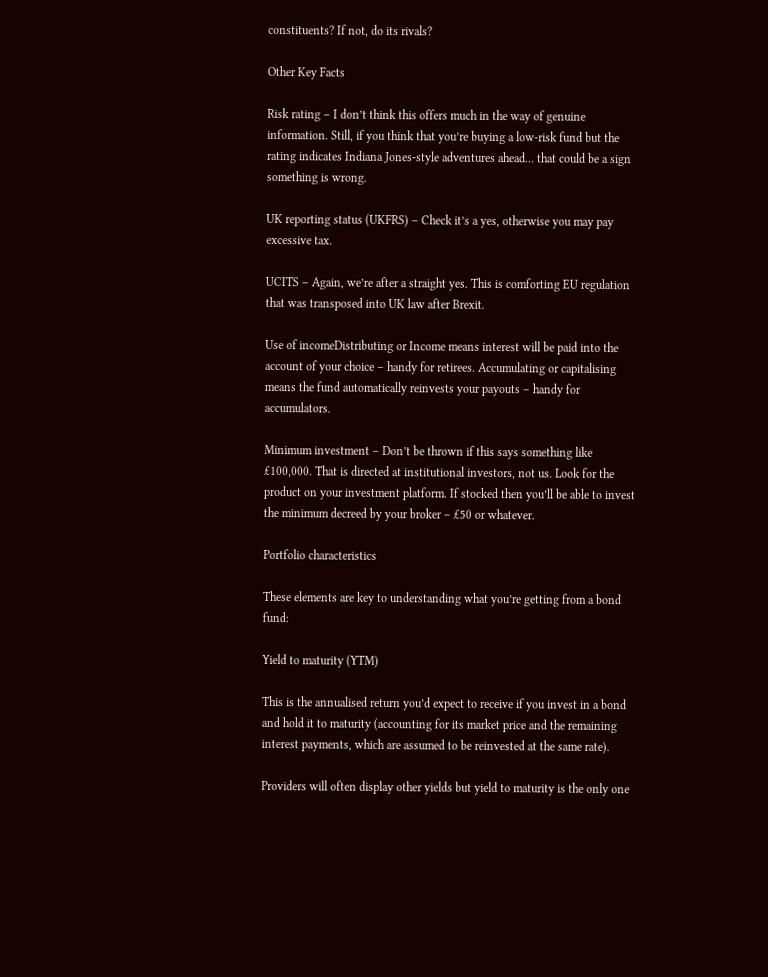constituents? If not, do its rivals?

Other Key Facts

Risk rating – I don’t think this offers much in the way of genuine information. Still, if you think that you’re buying a low-risk fund but the rating indicates Indiana Jones-style adventures ahead… that could be a sign something is wrong.

UK reporting status (UKFRS) – Check it’s a yes, otherwise you may pay excessive tax.

UCITS – Again, we’re after a straight yes. This is comforting EU regulation that was transposed into UK law after Brexit.

Use of incomeDistributing or Income means interest will be paid into the account of your choice – handy for retirees. Accumulating or capitalising means the fund automatically reinvests your payouts – handy for accumulators.

Minimum investment – Don’t be thrown if this says something like £100,000. That is directed at institutional investors, not us. Look for the product on your investment platform. If stocked then you’ll be able to invest the minimum decreed by your broker – £50 or whatever.

Portfolio characteristics

These elements are key to understanding what you’re getting from a bond fund:

Yield to maturity (YTM)

This is the annualised return you’d expect to receive if you invest in a bond and hold it to maturity (accounting for its market price and the remaining interest payments, which are assumed to be reinvested at the same rate).

Providers will often display other yields but yield to maturity is the only one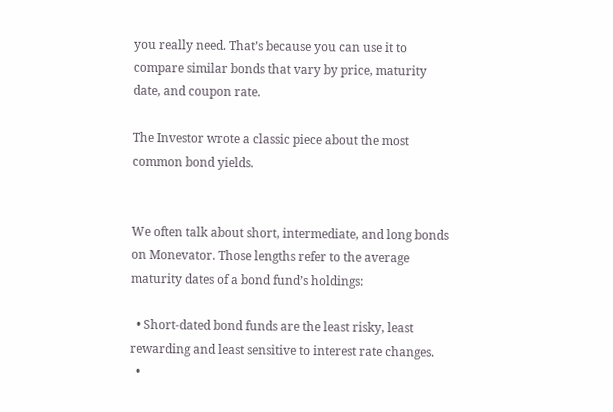you really need. That’s because you can use it to compare similar bonds that vary by price, maturity date, and coupon rate.

The Investor wrote a classic piece about the most common bond yields.


We often talk about short, intermediate, and long bonds on Monevator. Those lengths refer to the average maturity dates of a bond fund’s holdings:

  • Short-dated bond funds are the least risky, least rewarding and least sensitive to interest rate changes.
  •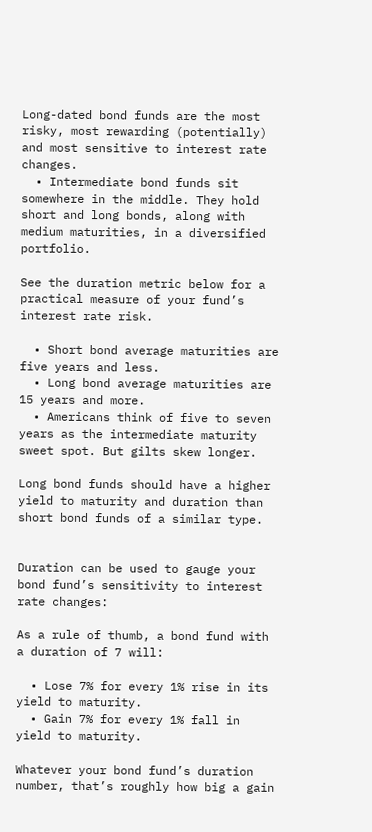Long-dated bond funds are the most risky, most rewarding (potentially) and most sensitive to interest rate changes.
  • Intermediate bond funds sit somewhere in the middle. They hold short and long bonds, along with medium maturities, in a diversified portfolio.

See the duration metric below for a practical measure of your fund’s interest rate risk.

  • Short bond average maturities are five years and less.
  • Long bond average maturities are 15 years and more.
  • Americans think of five to seven years as the intermediate maturity sweet spot. But gilts skew longer.

Long bond funds should have a higher yield to maturity and duration than short bond funds of a similar type.


Duration can be used to gauge your bond fund’s sensitivity to interest rate changes:

As a rule of thumb, a bond fund with a duration of 7 will:

  • Lose 7% for every 1% rise in its yield to maturity.
  • Gain 7% for every 1% fall in yield to maturity.

Whatever your bond fund’s duration number, that’s roughly how big a gain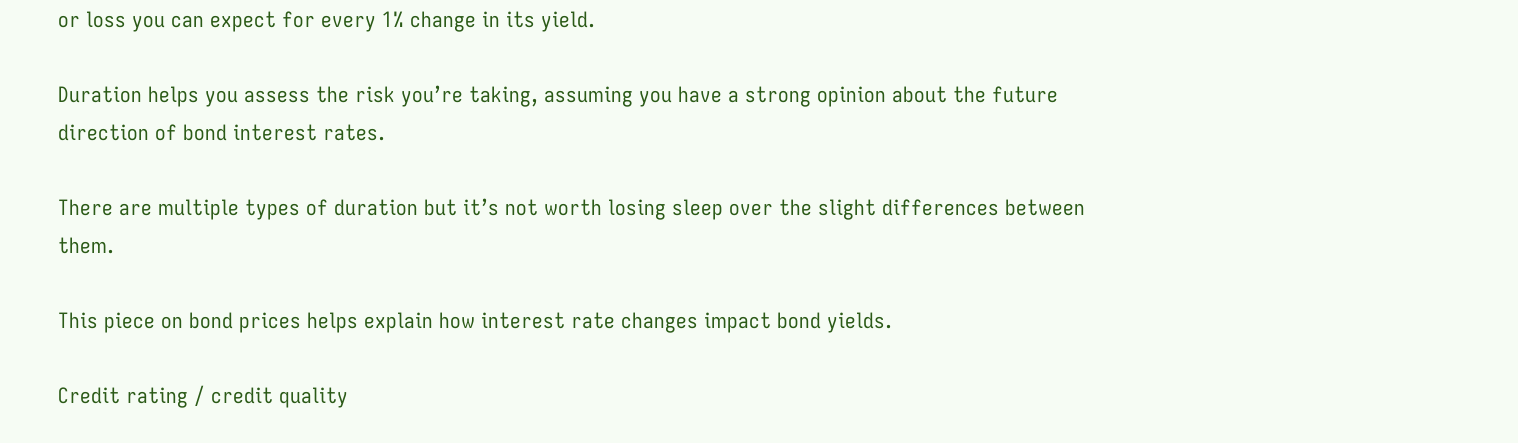or loss you can expect for every 1% change in its yield.

Duration helps you assess the risk you’re taking, assuming you have a strong opinion about the future direction of bond interest rates.

There are multiple types of duration but it’s not worth losing sleep over the slight differences between them.

This piece on bond prices helps explain how interest rate changes impact bond yields.

Credit rating / credit quality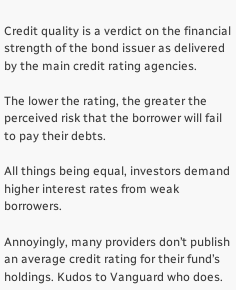Credit quality is a verdict on the financial strength of the bond issuer as delivered by the main credit rating agencies.

The lower the rating, the greater the perceived risk that the borrower will fail to pay their debts.

All things being equal, investors demand higher interest rates from weak borrowers.

Annoyingly, many providers don’t publish an average credit rating for their fund’s holdings. Kudos to Vanguard who does.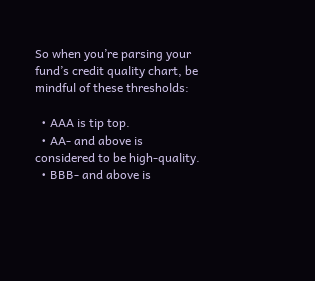So when you’re parsing your fund’s credit quality chart, be mindful of these thresholds:

  • AAA is tip top.
  • AA- and above is considered to be high-quality.
  • BBB- and above is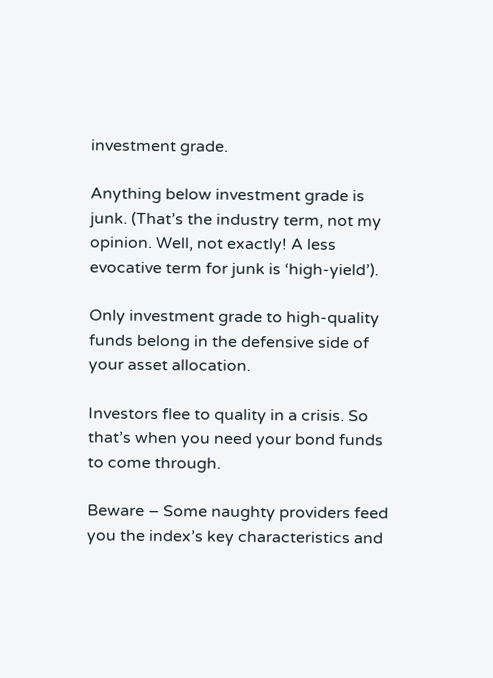investment grade.

Anything below investment grade is junk. (That’s the industry term, not my opinion. Well, not exactly! A less evocative term for junk is ‘high-yield’).

Only investment grade to high-quality funds belong in the defensive side of your asset allocation.

Investors flee to quality in a crisis. So that’s when you need your bond funds to come through.

Beware – Some naughty providers feed you the index’s key characteristics and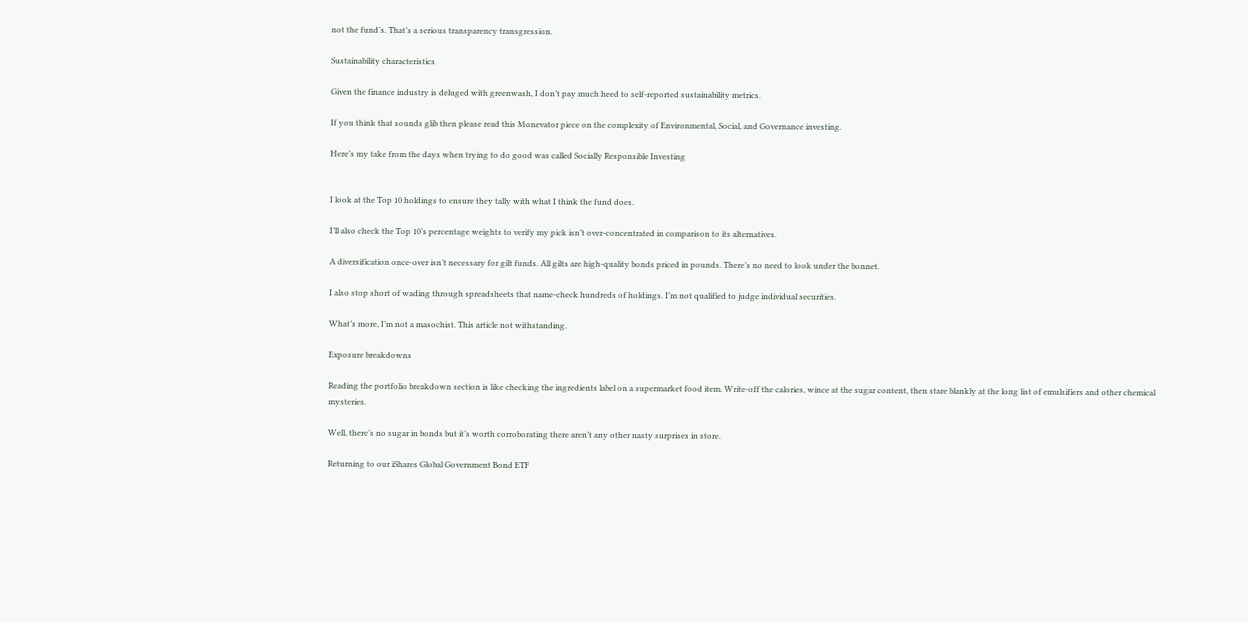not the fund’s. That’s a serious transparency transgression.

Sustainability characteristics

Given the finance industry is deluged with greenwash, I don’t pay much heed to self-reported sustainability metrics.

If you think that sounds glib then please read this Monevator piece on the complexity of Environmental, Social, and Governance investing.

Here’s my take from the days when trying to do good was called Socially Responsible Investing


I look at the Top 10 holdings to ensure they tally with what I think the fund does.

I’ll also check the Top 10’s percentage weights to verify my pick isn’t over-concentrated in comparison to its alternatives.

A diversification once-over isn’t necessary for gilt funds. All gilts are high-quality bonds priced in pounds. There’s no need to look under the bonnet.

I also stop short of wading through spreadsheets that name-check hundreds of holdings. I’m not qualified to judge individual securities.

What’s more, I’m not a masochist. This article not withstanding.

Exposure breakdowns

Reading the portfolio breakdown section is like checking the ingredients label on a supermarket food item. Write-off the calories, wince at the sugar content, then stare blankly at the long list of emulsifiers and other chemical mysteries.

Well, there’s no sugar in bonds but it’s worth corroborating there aren’t any other nasty surprises in store.

Returning to our iShares Global Government Bond ETF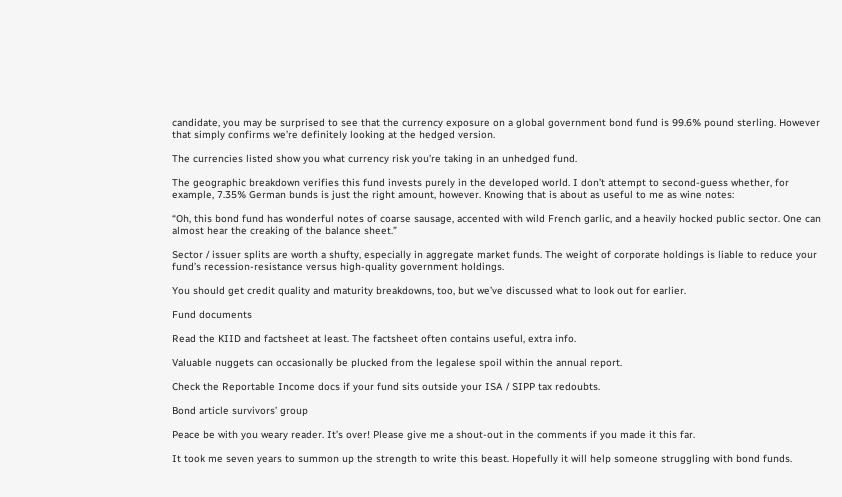candidate, you may be surprised to see that the currency exposure on a global government bond fund is 99.6% pound sterling. However that simply confirms we’re definitely looking at the hedged version.

The currencies listed show you what currency risk you’re taking in an unhedged fund.

The geographic breakdown verifies this fund invests purely in the developed world. I don’t attempt to second-guess whether, for example, 7.35% German bunds is just the right amount, however. Knowing that is about as useful to me as wine notes:

“Oh, this bond fund has wonderful notes of coarse sausage, accented with wild French garlic, and a heavily hocked public sector. One can almost hear the creaking of the balance sheet.”

Sector / issuer splits are worth a shufty, especially in aggregate market funds. The weight of corporate holdings is liable to reduce your fund’s recession-resistance versus high-quality government holdings.

You should get credit quality and maturity breakdowns, too, but we’ve discussed what to look out for earlier.

Fund documents

Read the KIID and factsheet at least. The factsheet often contains useful, extra info.

Valuable nuggets can occasionally be plucked from the legalese spoil within the annual report.

Check the Reportable Income docs if your fund sits outside your ISA / SIPP tax redoubts.

Bond article survivors’ group

Peace be with you weary reader. It’s over! Please give me a shout-out in the comments if you made it this far.

It took me seven years to summon up the strength to write this beast. Hopefully it will help someone struggling with bond funds.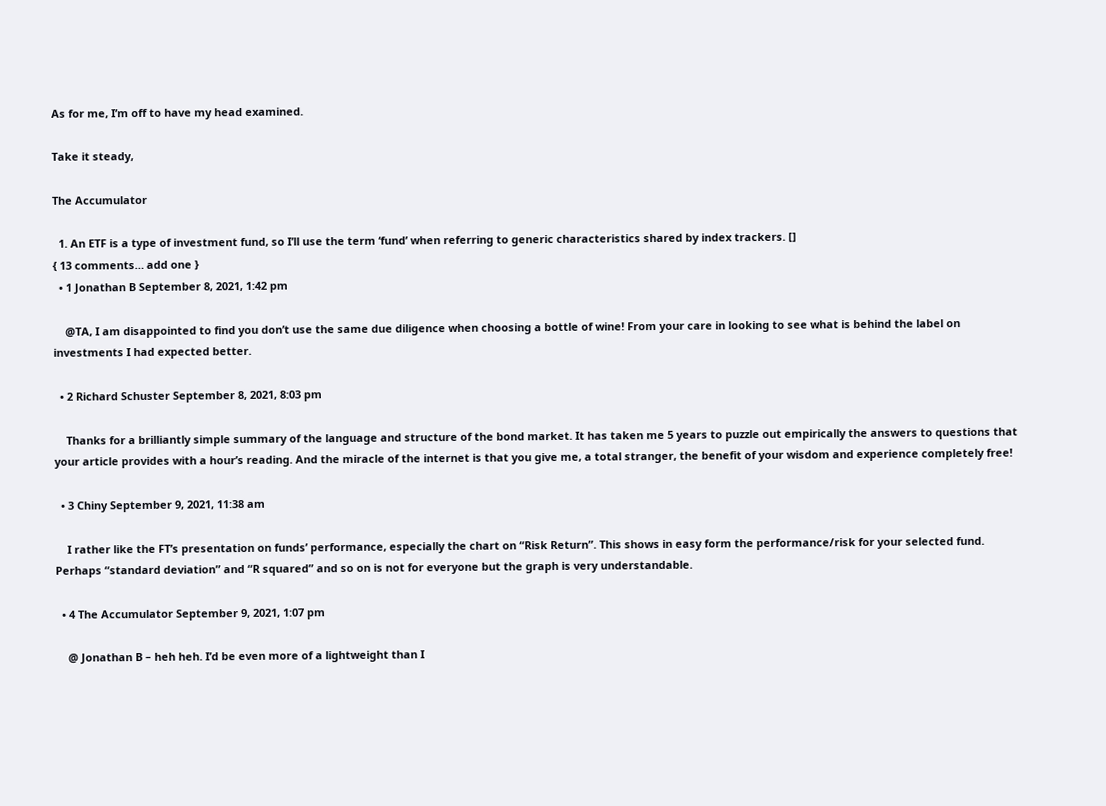As for me, I’m off to have my head examined.

Take it steady,

The Accumulator

  1. An ETF is a type of investment fund, so I’ll use the term ‘fund’ when referring to generic characteristics shared by index trackers. []
{ 13 comments… add one }
  • 1 Jonathan B September 8, 2021, 1:42 pm

    @TA, I am disappointed to find you don’t use the same due diligence when choosing a bottle of wine! From your care in looking to see what is behind the label on investments I had expected better.

  • 2 Richard Schuster September 8, 2021, 8:03 pm

    Thanks for a brilliantly simple summary of the language and structure of the bond market. It has taken me 5 years to puzzle out empirically the answers to questions that your article provides with a hour’s reading. And the miracle of the internet is that you give me, a total stranger, the benefit of your wisdom and experience completely free!

  • 3 Chiny September 9, 2021, 11:38 am

    I rather like the FT’s presentation on funds’ performance, especially the chart on “Risk Return”. This shows in easy form the performance/risk for your selected fund. Perhaps “standard deviation” and “R squared” and so on is not for everyone but the graph is very understandable.

  • 4 The Accumulator September 9, 2021, 1:07 pm

    @ Jonathan B – heh heh. I’d be even more of a lightweight than I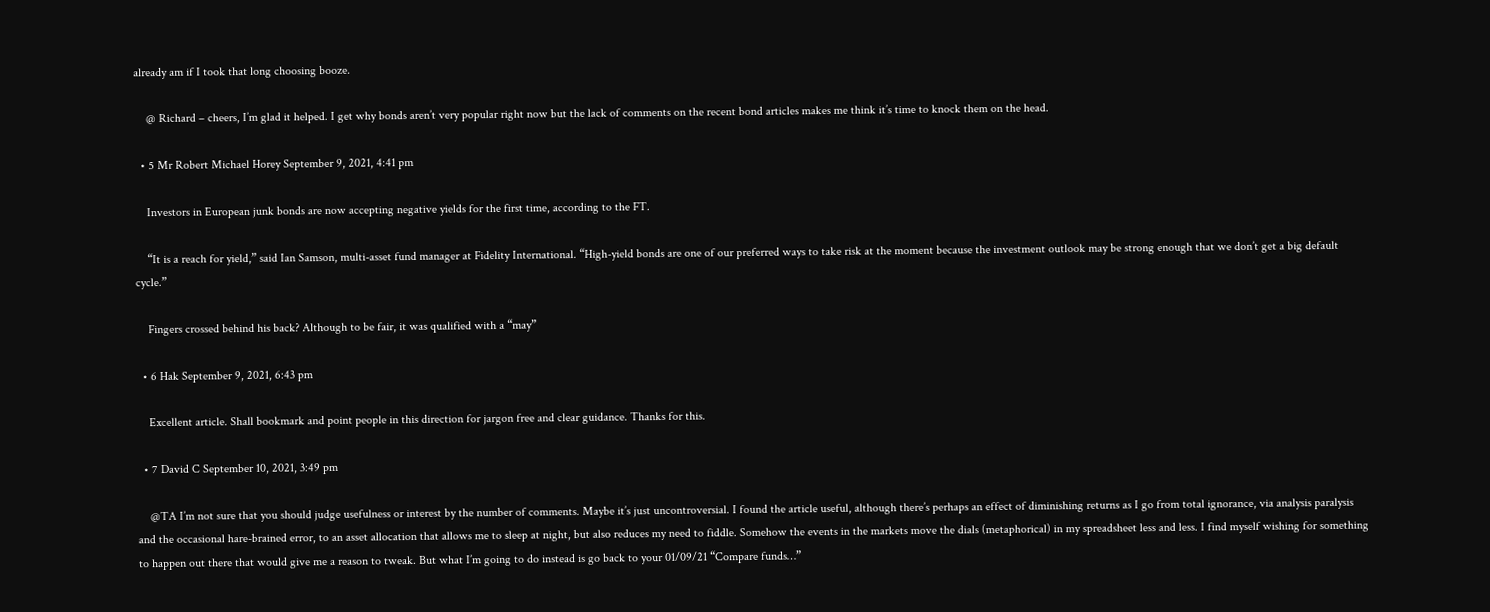already am if I took that long choosing booze.

    @ Richard – cheers, I’m glad it helped. I get why bonds aren’t very popular right now but the lack of comments on the recent bond articles makes me think it’s time to knock them on the head.

  • 5 Mr Robert Michael Horey September 9, 2021, 4:41 pm

    Investors in European junk bonds are now accepting negative yields for the first time, according to the FT.

    “It is a reach for yield,” said Ian Samson, multi-asset fund manager at Fidelity International. “High-yield bonds are one of our preferred ways to take risk at the moment because the investment outlook may be strong enough that we don’t get a big default cycle.”

    Fingers crossed behind his back? Although to be fair, it was qualified with a “may”

  • 6 Hak September 9, 2021, 6:43 pm

    Excellent article. Shall bookmark and point people in this direction for jargon free and clear guidance. Thanks for this.

  • 7 David C September 10, 2021, 3:49 pm

    @TA I’m not sure that you should judge usefulness or interest by the number of comments. Maybe it’s just uncontroversial. I found the article useful, although there’s perhaps an effect of diminishing returns as I go from total ignorance, via analysis paralysis and the occasional hare-brained error, to an asset allocation that allows me to sleep at night, but also reduces my need to fiddle. Somehow the events in the markets move the dials (metaphorical) in my spreadsheet less and less. I find myself wishing for something to happen out there that would give me a reason to tweak. But what I’m going to do instead is go back to your 01/09/21 “Compare funds…”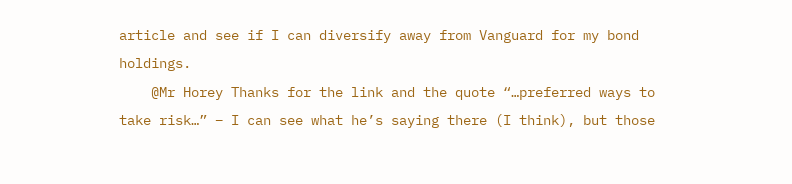article and see if I can diversify away from Vanguard for my bond holdings.
    @Mr Horey Thanks for the link and the quote “…preferred ways to take risk…” – I can see what he’s saying there (I think), but those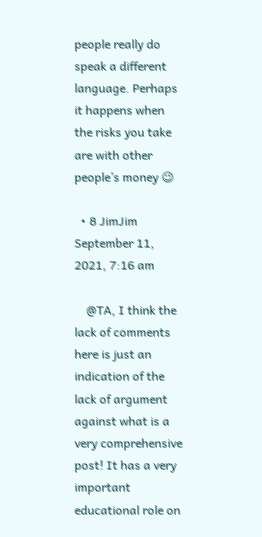people really do speak a different language. Perhaps it happens when the risks you take are with other people’s money 😉

  • 8 JimJim September 11, 2021, 7:16 am

    @TA, I think the lack of comments here is just an indication of the lack of argument against what is a very comprehensive post! It has a very important educational role on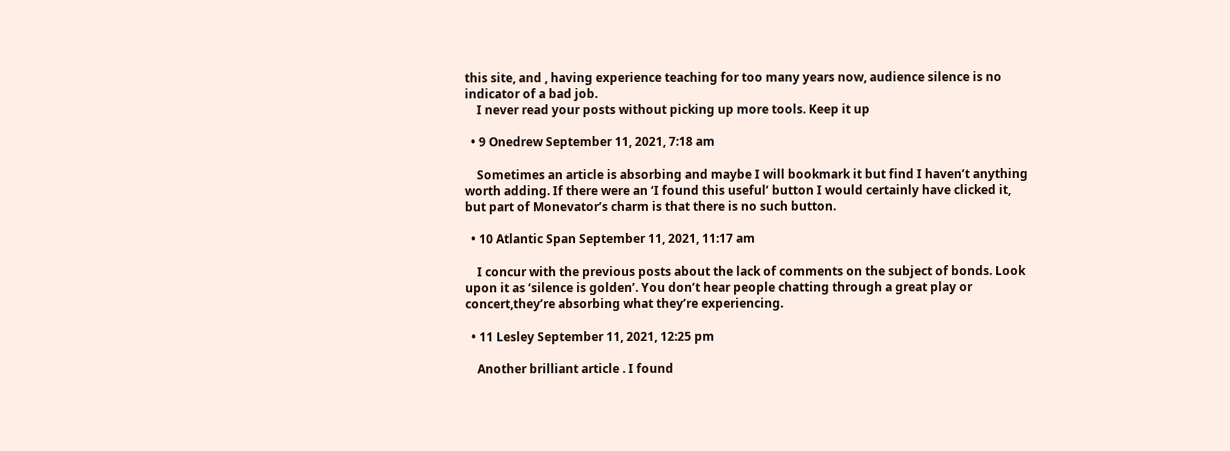this site, and , having experience teaching for too many years now, audience silence is no indicator of a bad job.
    I never read your posts without picking up more tools. Keep it up

  • 9 Onedrew September 11, 2021, 7:18 am

    Sometimes an article is absorbing and maybe I will bookmark it but find I haven’t anything worth adding. If there were an ‘I found this useful’ button I would certainly have clicked it, but part of Monevator’s charm is that there is no such button.

  • 10 Atlantic Span September 11, 2021, 11:17 am

    I concur with the previous posts about the lack of comments on the subject of bonds. Look upon it as ‘silence is golden’. You don’t hear people chatting through a great play or concert,they’re absorbing what they’re experiencing.

  • 11 Lesley September 11, 2021, 12:25 pm

    Another brilliant article . I found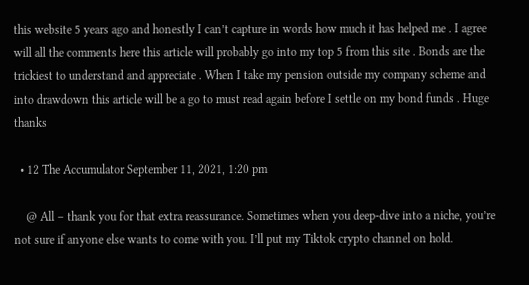this website 5 years ago and honestly I can’t capture in words how much it has helped me . I agree will all the comments here this article will probably go into my top 5 from this site . Bonds are the trickiest to understand and appreciate . When I take my pension outside my company scheme and into drawdown this article will be a go to must read again before I settle on my bond funds . Huge thanks

  • 12 The Accumulator September 11, 2021, 1:20 pm

    @ All – thank you for that extra reassurance. Sometimes when you deep-dive into a niche, you’re not sure if anyone else wants to come with you. I’ll put my Tiktok crypto channel on hold.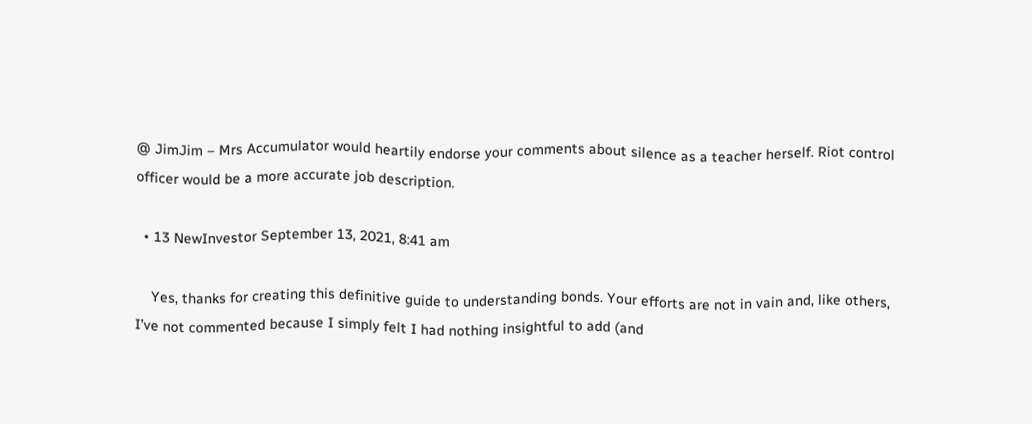@ JimJim – Mrs Accumulator would heartily endorse your comments about silence as a teacher herself. Riot control officer would be a more accurate job description.

  • 13 NewInvestor September 13, 2021, 8:41 am

    Yes, thanks for creating this definitive guide to understanding bonds. Your efforts are not in vain and, like others, I’ve not commented because I simply felt I had nothing insightful to add (and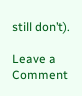still don’t).

Leave a Comment